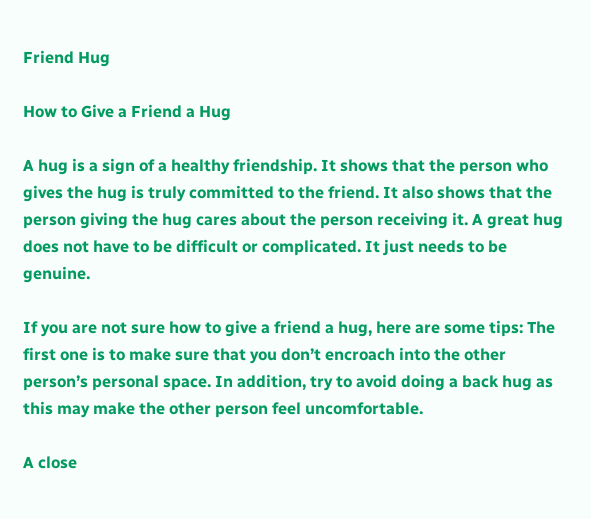Friend Hug

How to Give a Friend a Hug

A hug is a sign of a healthy friendship. It shows that the person who gives the hug is truly committed to the friend. It also shows that the person giving the hug cares about the person receiving it. A great hug does not have to be difficult or complicated. It just needs to be genuine.

If you are not sure how to give a friend a hug, here are some tips: The first one is to make sure that you don’t encroach into the other person’s personal space. In addition, try to avoid doing a back hug as this may make the other person feel uncomfortable.

A close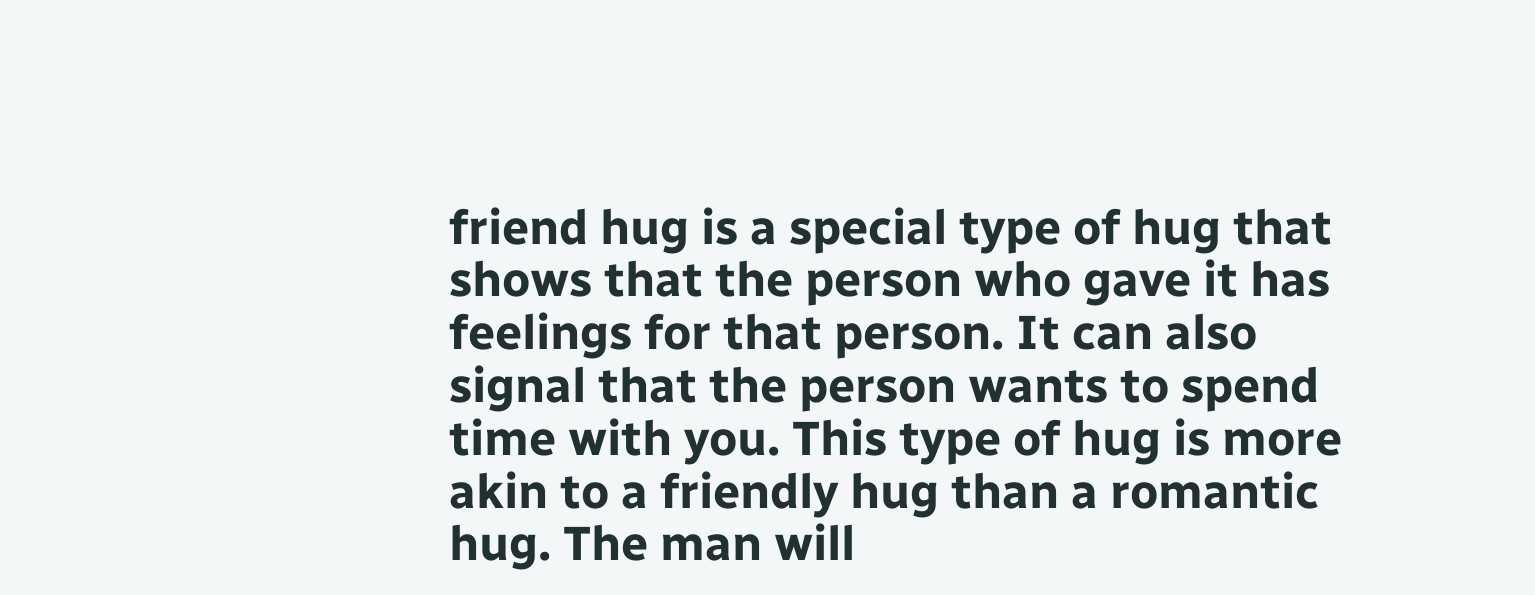friend hug is a special type of hug that shows that the person who gave it has feelings for that person. It can also signal that the person wants to spend time with you. This type of hug is more akin to a friendly hug than a romantic hug. The man will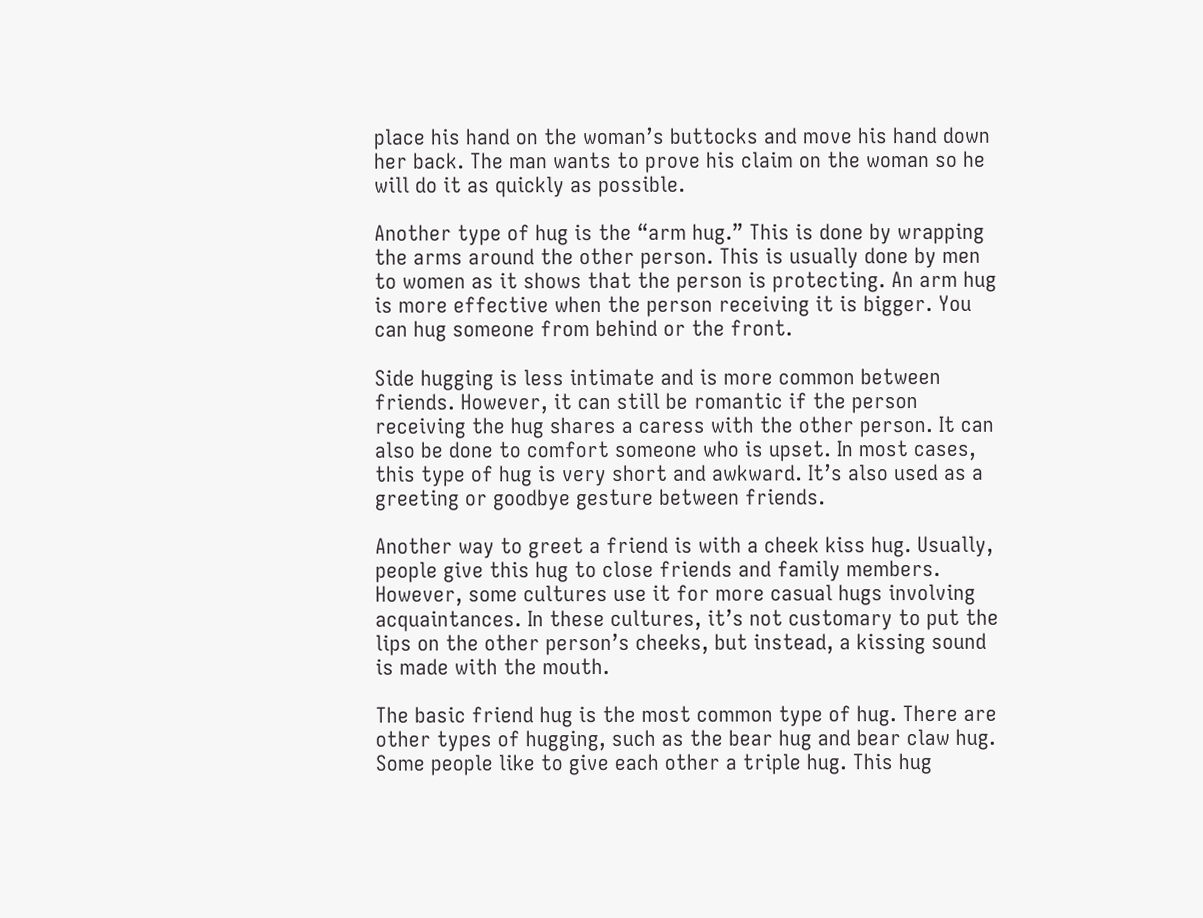place his hand on the woman’s buttocks and move his hand down her back. The man wants to prove his claim on the woman so he will do it as quickly as possible.

Another type of hug is the “arm hug.” This is done by wrapping the arms around the other person. This is usually done by men to women as it shows that the person is protecting. An arm hug is more effective when the person receiving it is bigger. You can hug someone from behind or the front.

Side hugging is less intimate and is more common between friends. However, it can still be romantic if the person receiving the hug shares a caress with the other person. It can also be done to comfort someone who is upset. In most cases, this type of hug is very short and awkward. It’s also used as a greeting or goodbye gesture between friends.

Another way to greet a friend is with a cheek kiss hug. Usually, people give this hug to close friends and family members. However, some cultures use it for more casual hugs involving acquaintances. In these cultures, it’s not customary to put the lips on the other person’s cheeks, but instead, a kissing sound is made with the mouth.

The basic friend hug is the most common type of hug. There are other types of hugging, such as the bear hug and bear claw hug. Some people like to give each other a triple hug. This hug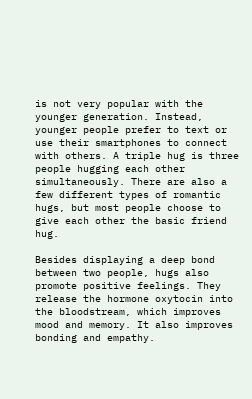is not very popular with the younger generation. Instead, younger people prefer to text or use their smartphones to connect with others. A triple hug is three people hugging each other simultaneously. There are also a few different types of romantic hugs, but most people choose to give each other the basic friend hug.

Besides displaying a deep bond between two people, hugs also promote positive feelings. They release the hormone oxytocin into the bloodstream, which improves mood and memory. It also improves bonding and empathy.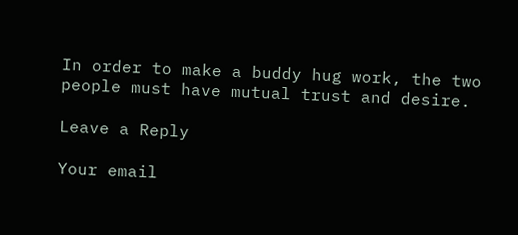In order to make a buddy hug work, the two people must have mutual trust and desire.

Leave a Reply

Your email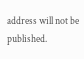address will not be published.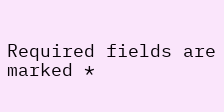Required fields are marked *